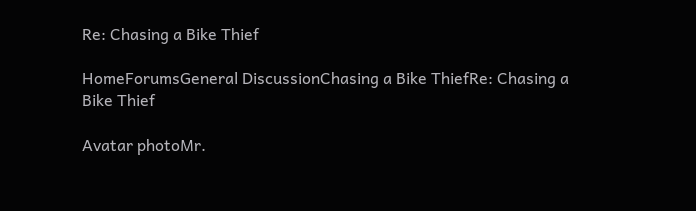Re: Chasing a Bike Thief

HomeForumsGeneral DiscussionChasing a Bike ThiefRe: Chasing a Bike Thief

Avatar photoMr.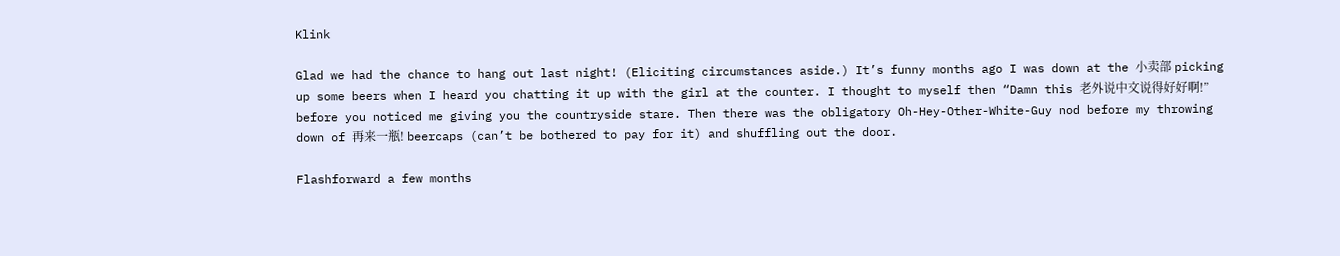Klink

Glad we had the chance to hang out last night! (Eliciting circumstances aside.) It’s funny months ago I was down at the 小卖部 picking up some beers when I heard you chatting it up with the girl at the counter. I thought to myself then “Damn this 老外说中文说得好好啊!” before you noticed me giving you the countryside stare. Then there was the obligatory Oh-Hey-Other-White-Guy nod before my throwing down of 再来一瓶! beercaps (can’t be bothered to pay for it) and shuffling out the door.

Flashforward a few months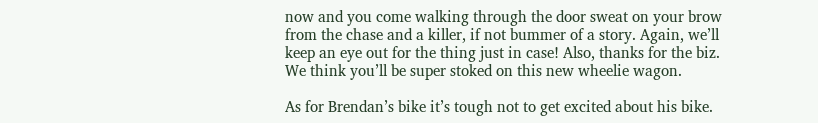now and you come walking through the door sweat on your brow from the chase and a killer, if not bummer of a story. Again, we’ll keep an eye out for the thing just in case! Also, thanks for the biz. We think you’ll be super stoked on this new wheelie wagon.

As for Brendan’s bike it’s tough not to get excited about his bike.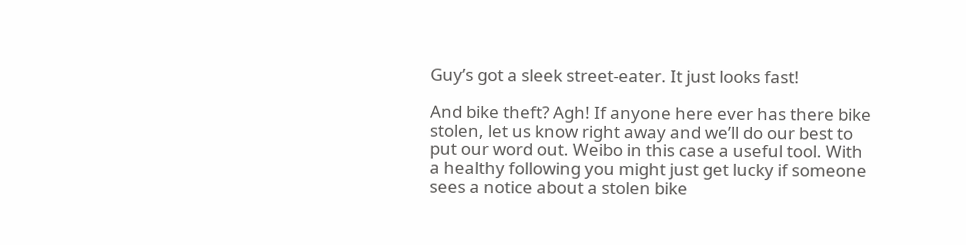Guy’s got a sleek street-eater. It just looks fast!

And bike theft? Agh! If anyone here ever has there bike stolen, let us know right away and we’ll do our best to put our word out. Weibo in this case a useful tool. With a healthy following you might just get lucky if someone sees a notice about a stolen bike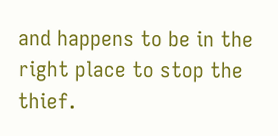and happens to be in the right place to stop the thief.